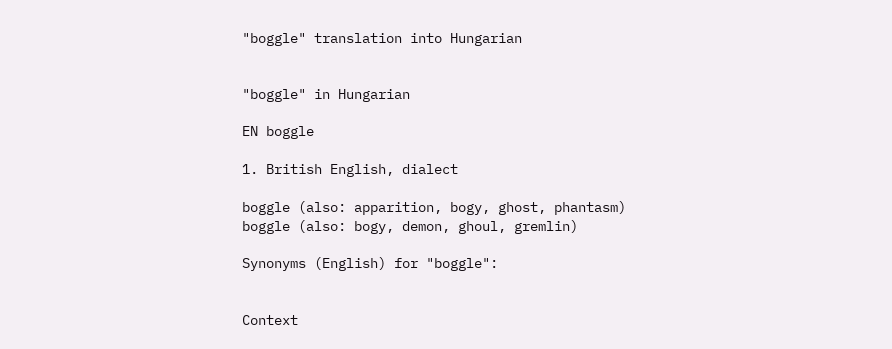"boggle" translation into Hungarian


"boggle" in Hungarian

EN boggle

1. British English, dialect

boggle (also: apparition, bogy, ghost, phantasm)
boggle (also: bogy, demon, ghoul, gremlin)

Synonyms (English) for "boggle":


Context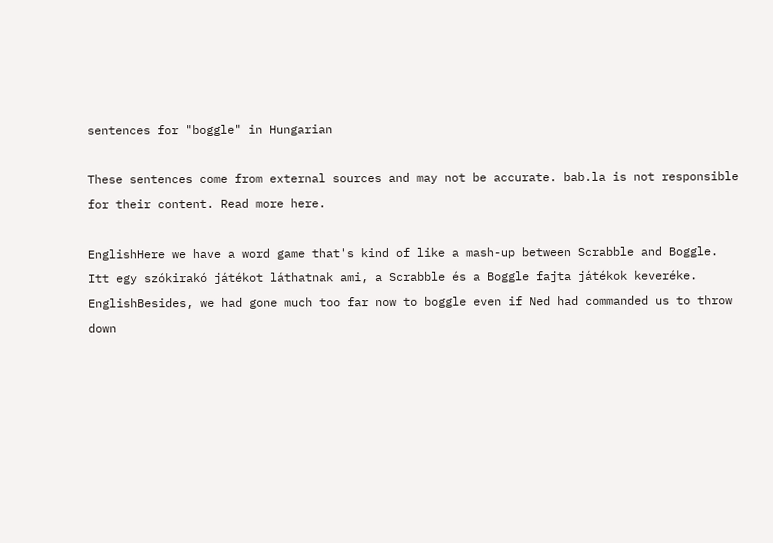sentences for "boggle" in Hungarian

These sentences come from external sources and may not be accurate. bab.la is not responsible for their content. Read more here.

EnglishHere we have a word game that's kind of like a mash-up between Scrabble and Boggle.
Itt egy szókirakó játékot láthatnak ami, a Scrabble és a Boggle fajta játékok keveréke.
EnglishBesides, we had gone much too far now to boggle even if Ned had commanded us to throw down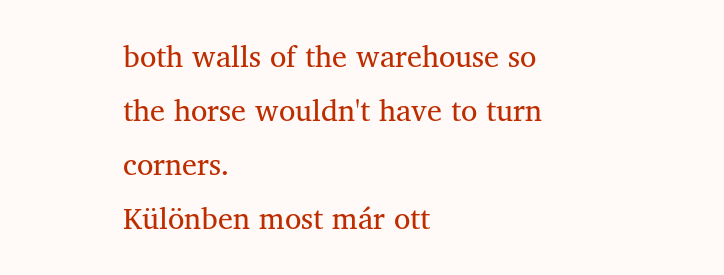both walls of the warehouse so the horse wouldn't have to turn corners.
Különben most már ott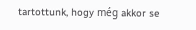tartottunk, hogy még akkor se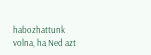habozhattunk volna, ha Ned azt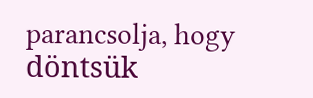parancsolja, hogy döntsük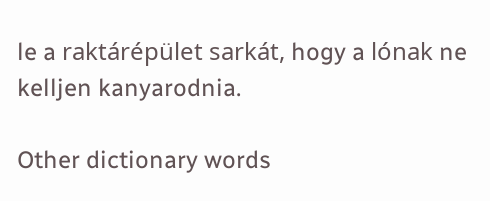le a raktárépület sarkát, hogy a lónak ne kelljen kanyarodnia.

Other dictionary words